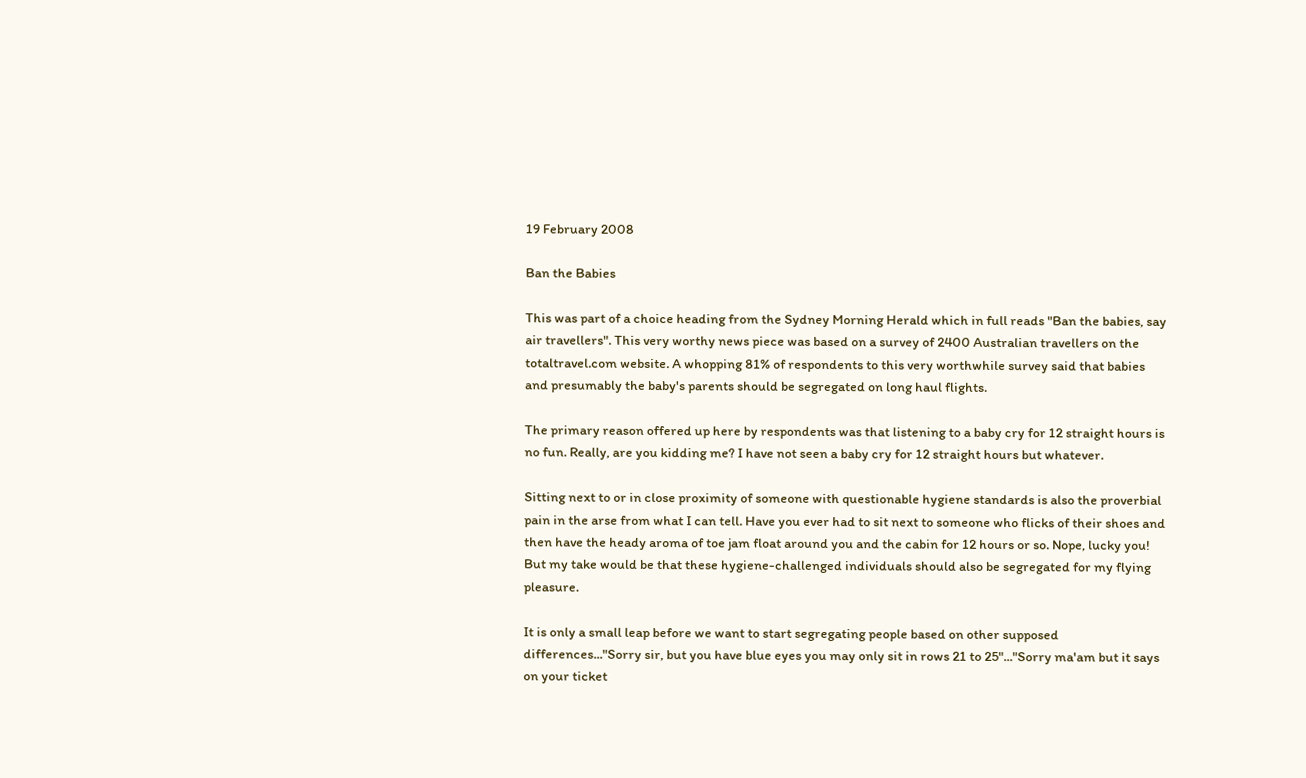19 February 2008

Ban the Babies

This was part of a choice heading from the Sydney Morning Herald which in full reads "Ban the babies, say air travellers". This very worthy news piece was based on a survey of 2400 Australian travellers on the totaltravel.com website. A whopping 81% of respondents to this very worthwhile survey said that babies and presumably the baby's parents should be segregated on long haul flights.

The primary reason offered up here by respondents was that listening to a baby cry for 12 straight hours is no fun. Really, are you kidding me? I have not seen a baby cry for 12 straight hours but whatever.

Sitting next to or in close proximity of someone with questionable hygiene standards is also the proverbial pain in the arse from what I can tell. Have you ever had to sit next to someone who flicks of their shoes and then have the heady aroma of toe jam float around you and the cabin for 12 hours or so. Nope, lucky you! But my take would be that these hygiene-challenged individuals should also be segregated for my flying pleasure.

It is only a small leap before we want to start segregating people based on other supposed differences..."Sorry sir, but you have blue eyes you may only sit in rows 21 to 25"..."Sorry ma'am but it says on your ticket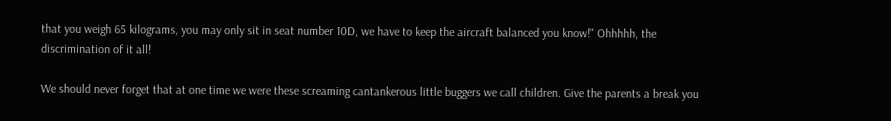that you weigh 65 kilograms, you may only sit in seat number 10D, we have to keep the aircraft balanced you know!" Ohhhhh, the discrimination of it all!

We should never forget that at one time we were these screaming cantankerous little buggers we call children. Give the parents a break you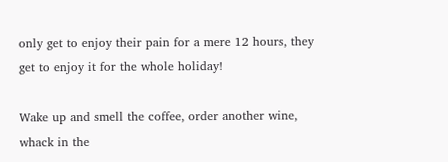only get to enjoy their pain for a mere 12 hours, they get to enjoy it for the whole holiday!

Wake up and smell the coffee, order another wine, whack in the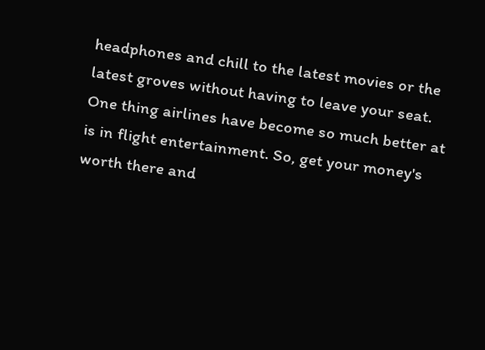headphones and chill to the latest movies or the latest groves without having to leave your seat. One thing airlines have become so much better at is in flight entertainment. So, get your money's worth there and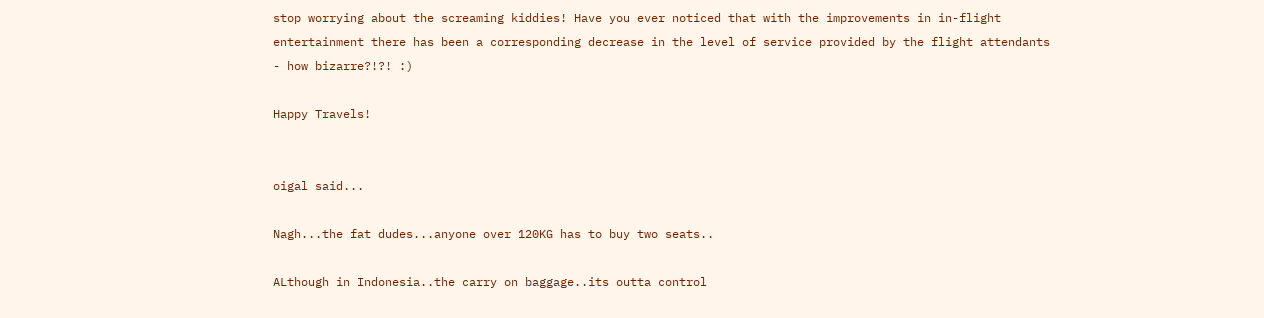stop worrying about the screaming kiddies! Have you ever noticed that with the improvements in in-flight entertainment there has been a corresponding decrease in the level of service provided by the flight attendants - how bizarre?!?! :)

Happy Travels!


oigal said...

Nagh...the fat dudes...anyone over 120KG has to buy two seats..

ALthough in Indonesia..the carry on baggage..its outta control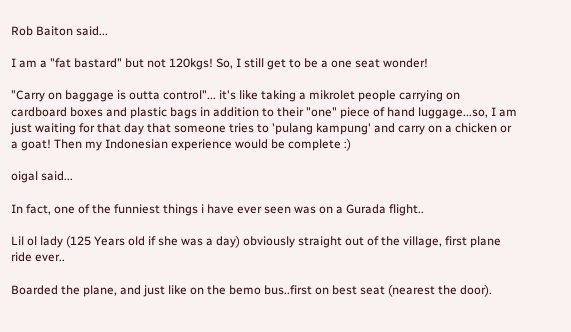Rob Baiton said...

I am a "fat bastard" but not 120kgs! So, I still get to be a one seat wonder!

"Carry on baggage is outta control"... it's like taking a mikrolet people carrying on cardboard boxes and plastic bags in addition to their "one" piece of hand luggage...so, I am just waiting for that day that someone tries to 'pulang kampung' and carry on a chicken or a goat! Then my Indonesian experience would be complete :)

oigal said...

In fact, one of the funniest things i have ever seen was on a Gurada flight..

Lil ol lady (125 Years old if she was a day) obviously straight out of the village, first plane ride ever..

Boarded the plane, and just like on the bemo bus..first on best seat (nearest the door).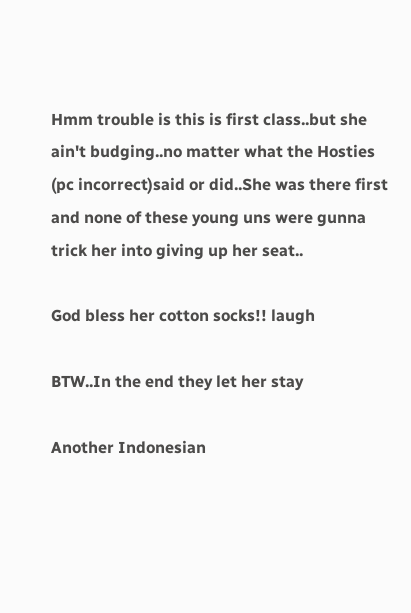Hmm trouble is this is first class..but she ain't budging..no matter what the Hosties (pc incorrect)said or did..She was there first and none of these young uns were gunna trick her into giving up her seat..

God bless her cotton socks!! laugh

BTW..In the end they let her stay

Another Indonesian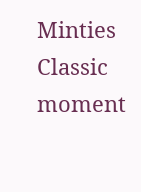Minties Classic moment